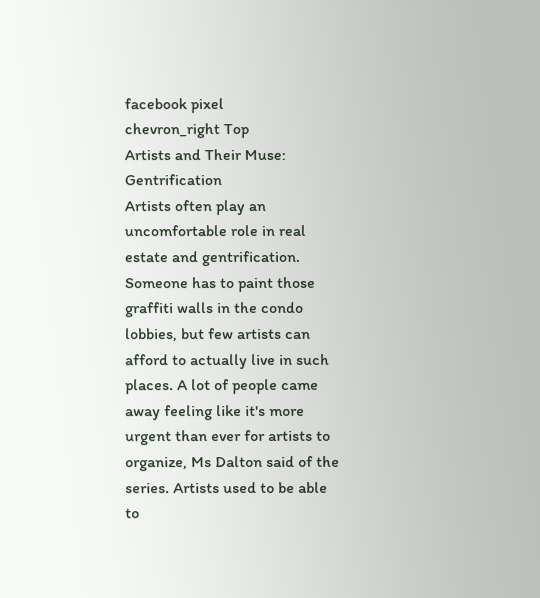facebook pixel
chevron_right Top
Artists and Their Muse: Gentrification
Artists often play an uncomfortable role in real estate and gentrification. Someone has to paint those graffiti walls in the condo lobbies, but few artists can afford to actually live in such places. A lot of people came away feeling like it's more urgent than ever for artists to organize, Ms Dalton said of the series. Artists used to be able to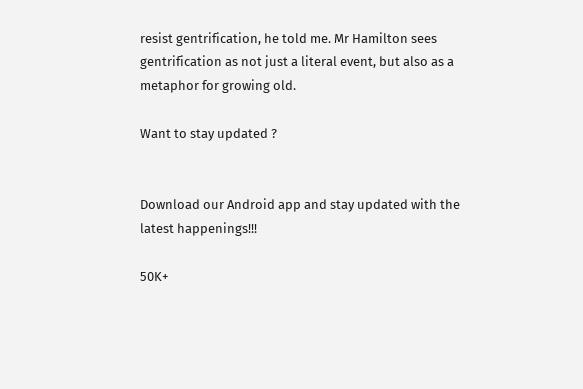resist gentrification, he told me. Mr Hamilton sees gentrification as not just a literal event, but also as a metaphor for growing old.

Want to stay updated ?


Download our Android app and stay updated with the latest happenings!!!

50K+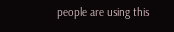people are using this